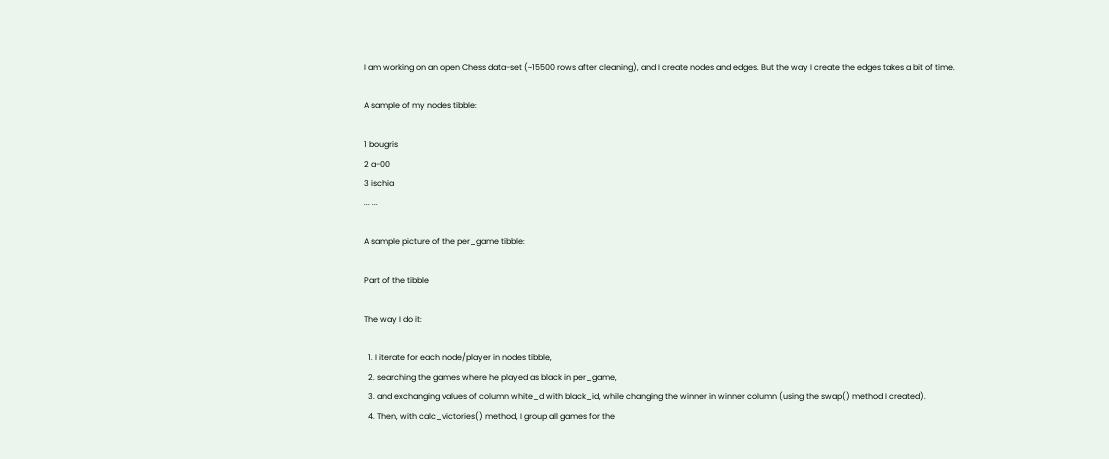I am working on an open Chess data-set (~15500 rows after cleaning), and I create nodes and edges. But the way I create the edges takes a bit of time.

A sample of my nodes tibble:

1 bougris
2 a-00
3 ischia
... ...

A sample picture of the per_game tibble:

Part of the tibble

The way I do it:

  1. I iterate for each node/player in nodes tibble,
  2. searching the games where he played as black in per_game,
  3. and exchanging values of column white_d with black_id, while changing the winner in winner column (using the swap() method I created).
  4. Then, with calc_victories() method, I group all games for the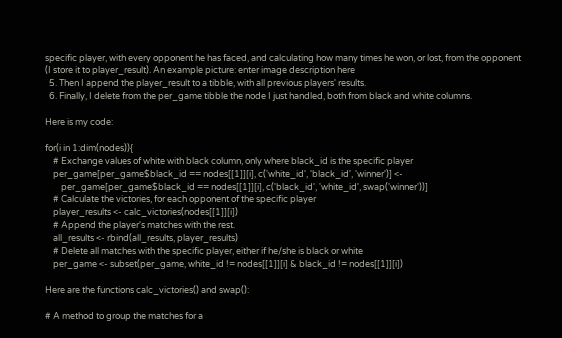specific player, with every opponent he has faced, and calculating how many times he won, or lost, from the opponent (I store it to player_result). An example picture: enter image description here
  5. Then I append the player_result to a tibble, with all previous players' results.
  6. Finally, I delete from the per_game tibble the node I just handled, both from black and white columns.

Here is my code:

for(i in 1:dim(nodes)){
    # Exchange values of white with black column, only where black_id is the specific player
    per_game[per_game$black_id == nodes[[1]][i], c('white_id', 'black_id', 'winner')] <-
        per_game[per_game$black_id == nodes[[1]][i], c('black_id', 'white_id', swap('winner'))]
    # Calculate the victories, for each opponent of the specific player
    player_results <- calc_victories(nodes[[1]][i])
    # Append the player's matches with the rest.
    all_results <- rbind(all_results, player_results)
    # Delete all matches with the specific player, either if he/she is black or white
    per_game <- subset(per_game, white_id != nodes[[1]][i] & black_id != nodes[[1]][i])

Here are the functions calc_victories() and swap():

# A method to group the matches for a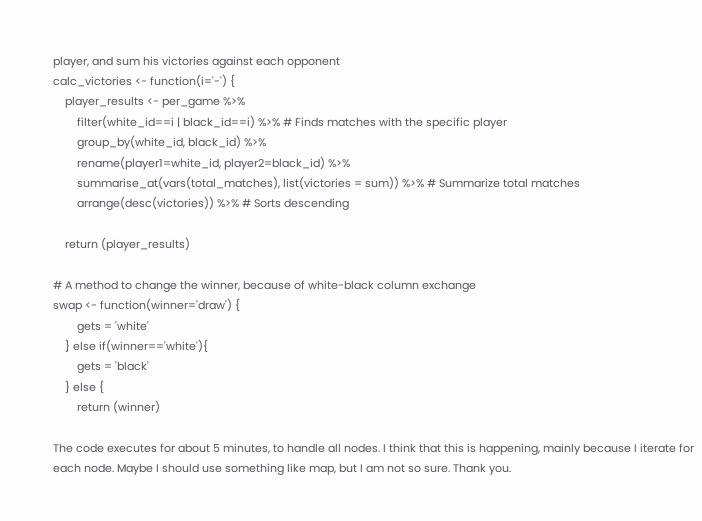player, and sum his victories against each opponent
calc_victories <- function(i='-') {
    player_results <- per_game %>%
        filter(white_id==i | black_id==i) %>% # Finds matches with the specific player
        group_by(white_id, black_id) %>%
        rename(player1=white_id, player2=black_id) %>%
        summarise_at(vars(total_matches), list(victories = sum)) %>% # Summarize total matches
        arrange(desc(victories)) %>% # Sorts descending

    return (player_results)

# A method to change the winner, because of white-black column exchange
swap <- function(winner='draw') {
        gets = 'white'
    } else if(winner=='white'){
        gets = 'black'
    } else {
        return (winner)

The code executes for about 5 minutes, to handle all nodes. I think that this is happening, mainly because I iterate for each node. Maybe I should use something like map, but I am not so sure. Thank you.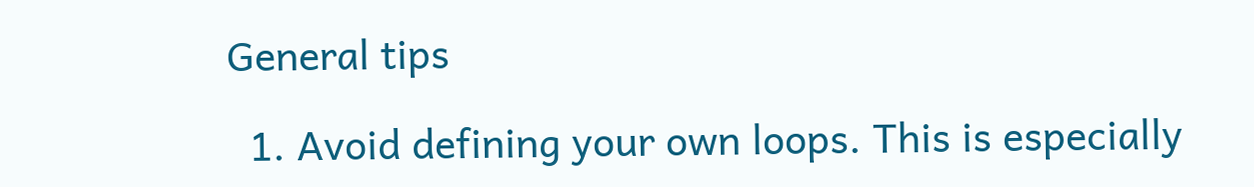General tips

  1. Avoid defining your own loops. This is especially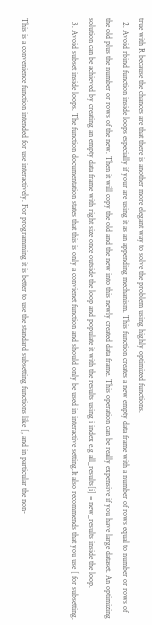true with R because the chances are that there is another more elegant way to solve the problem using highly optimized functions.
  2. Avoid rbind function inside loops especially if your are using it as an appending mechanism. This function creates a new empty data frame with a number of rows equal to number or rows of the old plus the number or rows of the new. Then it will copy the old and the new into this newly created data frame. This operation can be really expensive if you have large dataset. An optimizing solution can be achieved by creating an empty data frame with right size once outside the loop and populate it with the results using i index e.g all_results[i] = new_results inside the loop.
  3. Avoid subset inside loops. The function documentation states that this is only a convienet function and should only be used in interactive setting.It also recommends that you use [ for subsetting.


This is a convenience function intended for use interactively. For programming it is better to use the standard subsetting functions like [, and in particular the non-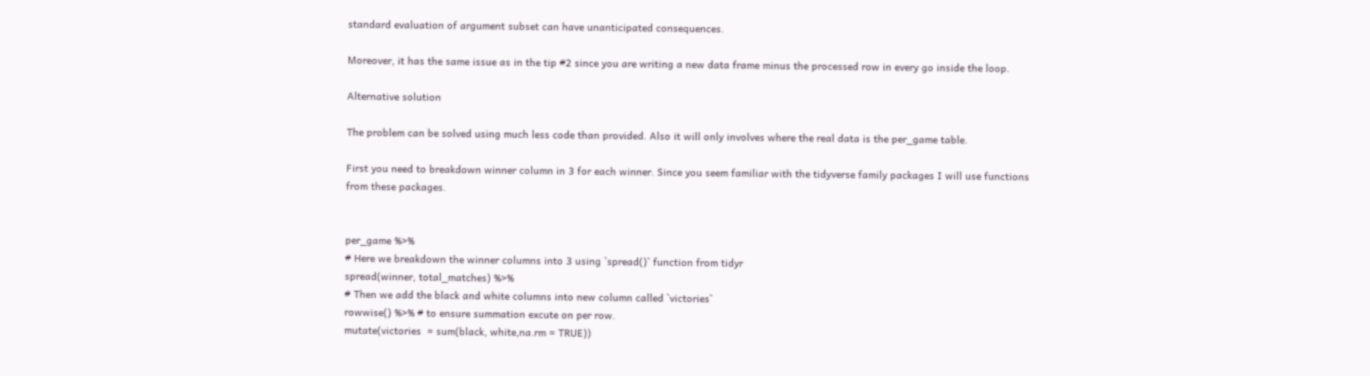standard evaluation of argument subset can have unanticipated consequences.

Moreover, it has the same issue as in the tip #2 since you are writing a new data frame minus the processed row in every go inside the loop.

Alternative solution

The problem can be solved using much less code than provided. Also it will only involves where the real data is the per_game table.

First you need to breakdown winner column in 3 for each winner. Since you seem familiar with the tidyverse family packages I will use functions from these packages.


per_game %>%
# Here we breakdown the winner columns into 3 using `spread()` function from tidyr
spread(winner, total_matches) %>%
# Then we add the black and white columns into new column called `victories`
rowwise() %>% # to ensure summation excute on per row.
mutate(victories  = sum(black, white,na.rm = TRUE))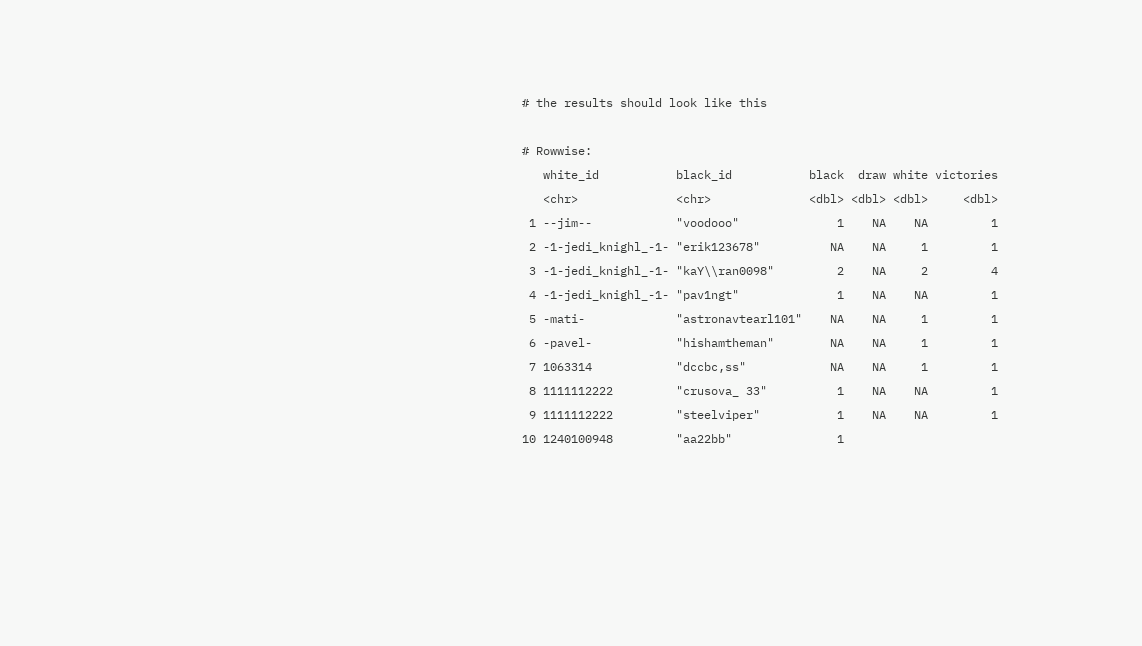# the results should look like this

# Rowwise:
   white_id           black_id           black  draw white victories
   <chr>              <chr>              <dbl> <dbl> <dbl>     <dbl>
 1 --jim--            "voodooo"              1    NA    NA         1
 2 -1-jedi_knighl_-1- "erik123678"          NA    NA     1         1
 3 -1-jedi_knighl_-1- "kaY\\ran0098"         2    NA     2         4
 4 -1-jedi_knighl_-1- "pav1ngt"              1    NA    NA         1
 5 -mati-             "astronavtearl101"    NA    NA     1         1
 6 -pavel-            "hishamtheman"        NA    NA     1         1
 7 1063314            "dccbc,ss"            NA    NA     1         1
 8 1111112222         "crusova_ 33"          1    NA    NA         1
 9 1111112222         "steelviper"           1    NA    NA         1
10 1240100948         "aa22bb"               1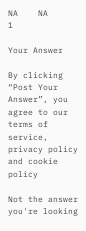NA    NA         1

Your Answer

By clicking “Post Your Answer”, you agree to our terms of service, privacy policy and cookie policy

Not the answer you're looking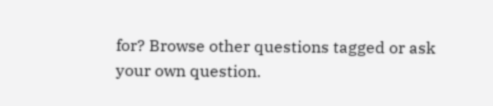for? Browse other questions tagged or ask your own question.